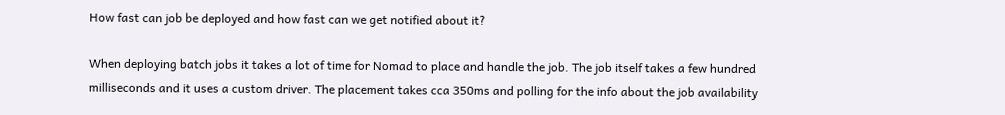How fast can job be deployed and how fast can we get notified about it?

When deploying batch jobs it takes a lot of time for Nomad to place and handle the job. The job itself takes a few hundred milliseconds and it uses a custom driver. The placement takes cca 350ms and polling for the info about the job availability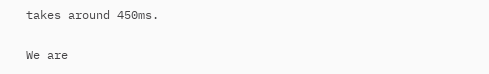takes around 450ms.

We are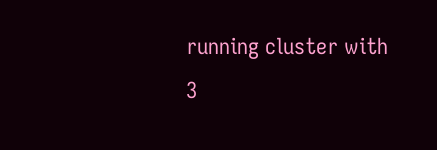running cluster with 3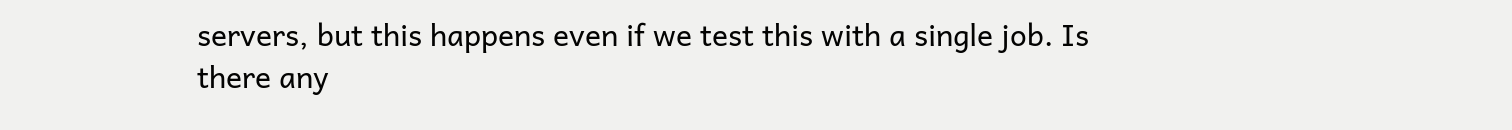servers, but this happens even if we test this with a single job. Is there any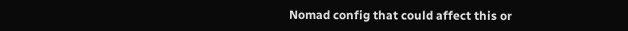Nomad config that could affect this or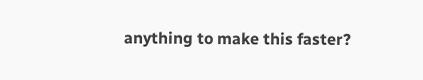anything to make this faster?